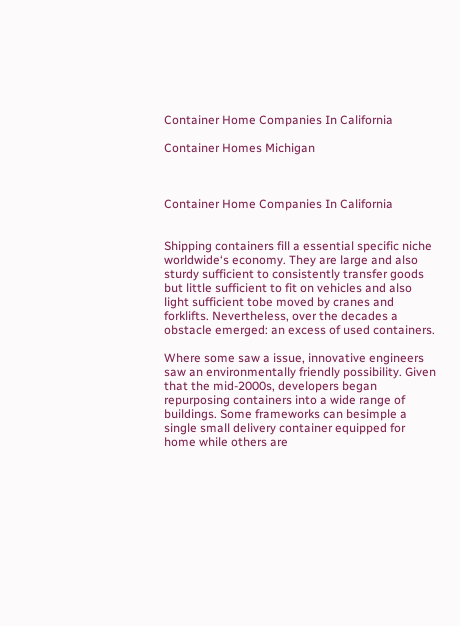Container Home Companies In California

Container Homes Michigan



Container Home Companies In California


Shipping containers fill a essential specific niche worldwide‘s economy. They are large and also sturdy sufficient to consistently transfer goods but little sufficient to fit on vehicles and also light sufficient tobe moved by cranes and forklifts. Nevertheless, over the decades a obstacle emerged: an excess of used containers.

Where some saw a issue, innovative engineers saw an environmentally friendly possibility. Given that the mid-2000s, developers began repurposing containers into a wide range of buildings. Some frameworks can besimple a single small delivery container equipped for home while others are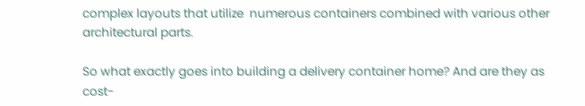complex layouts that utilize  numerous containers combined with various other architectural parts.

So what exactly goes into building a delivery container home? And are they as  cost-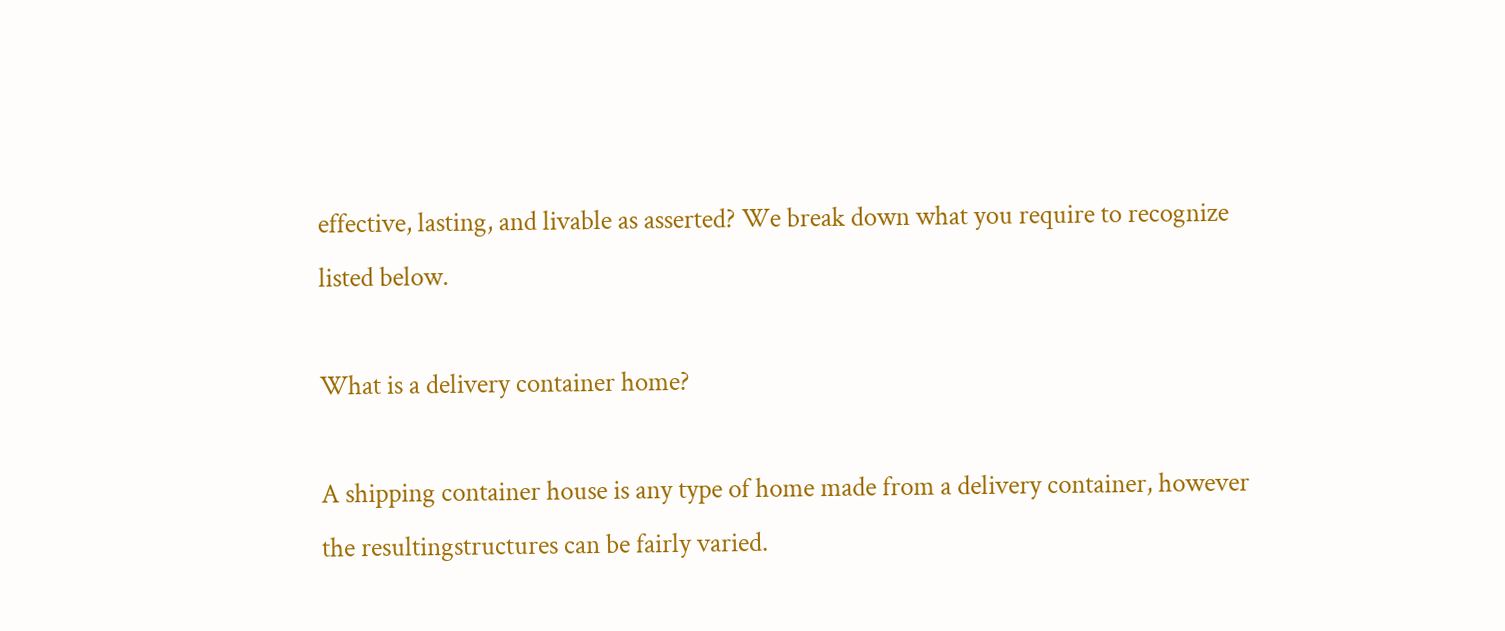effective, lasting, and livable as asserted? We break down what you require to recognize listed below.

What is a delivery container home?

A shipping container house is any type of home made from a delivery container, however the resultingstructures can be fairly varied.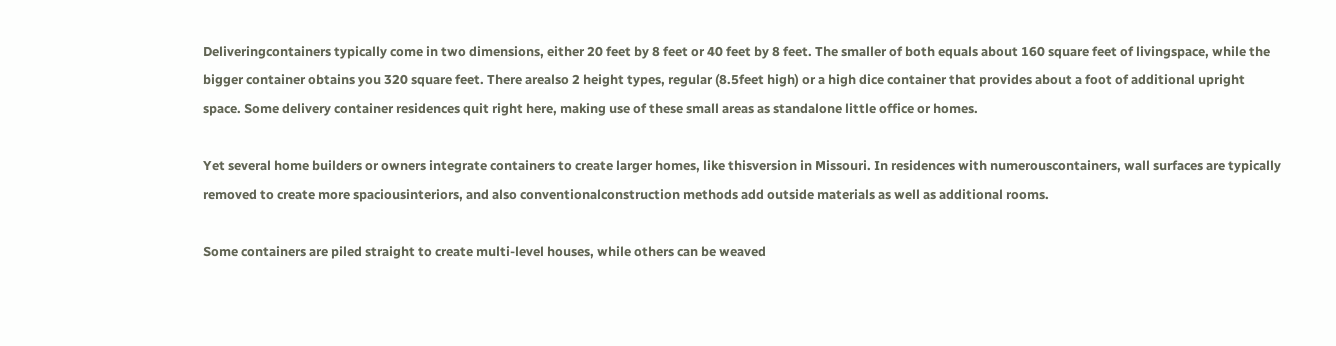Deliveringcontainers typically come in two dimensions, either 20 feet by 8 feet or 40 feet by 8 feet. The smaller of both equals about 160 square feet of livingspace, while the bigger container obtains you 320 square feet. There arealso 2 height types, regular (8.5feet high) or a high dice container that provides about a foot of additional upright space. Some delivery container residences quit right here, making use of these small areas as standalone little office or homes.

Yet several home builders or owners integrate containers to create larger homes, like thisversion in Missouri. In residences with numerouscontainers, wall surfaces are typically removed to create more spaciousinteriors, and also conventionalconstruction methods add outside materials as well as additional rooms.

Some containers are piled straight to create multi-level houses, while others can be weaved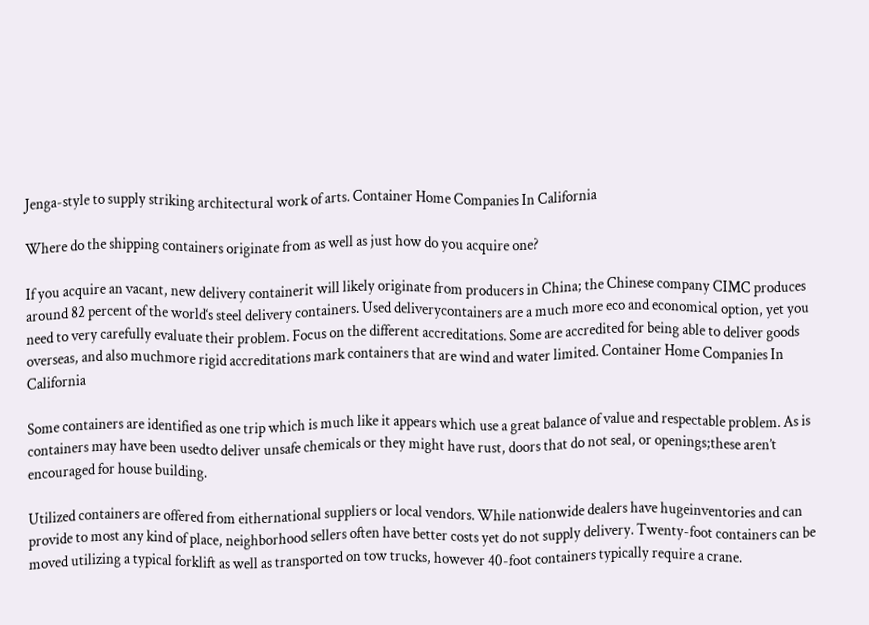Jenga-style to supply striking architectural work of arts. Container Home Companies In California

Where do the shipping containers originate from as well as just how do you acquire one?

If you acquire an vacant, new delivery containerit will likely originate from producers in China; the Chinese company CIMC produces around 82 percent of the world‘s steel delivery containers. Used deliverycontainers are a much more eco and economical option, yet you need to very carefully evaluate their problem. Focus on the different accreditations. Some are accredited for being able to deliver goods overseas, and also muchmore rigid accreditations mark containers that are wind and water limited. Container Home Companies In California

Some containers are identified as one trip which is much like it appears which use a great balance of value and respectable problem. As is containers may have been usedto deliver unsafe chemicals or they might have rust, doors that do not seal, or openings;these aren’t encouraged for house building.

Utilized containers are offered from eithernational suppliers or local vendors. While nationwide dealers have hugeinventories and can provide to most any kind of place, neighborhood sellers often have better costs yet do not supply delivery. Twenty-foot containers can be moved utilizing a typical forklift as well as transported on tow trucks, however 40-foot containers typically require a crane.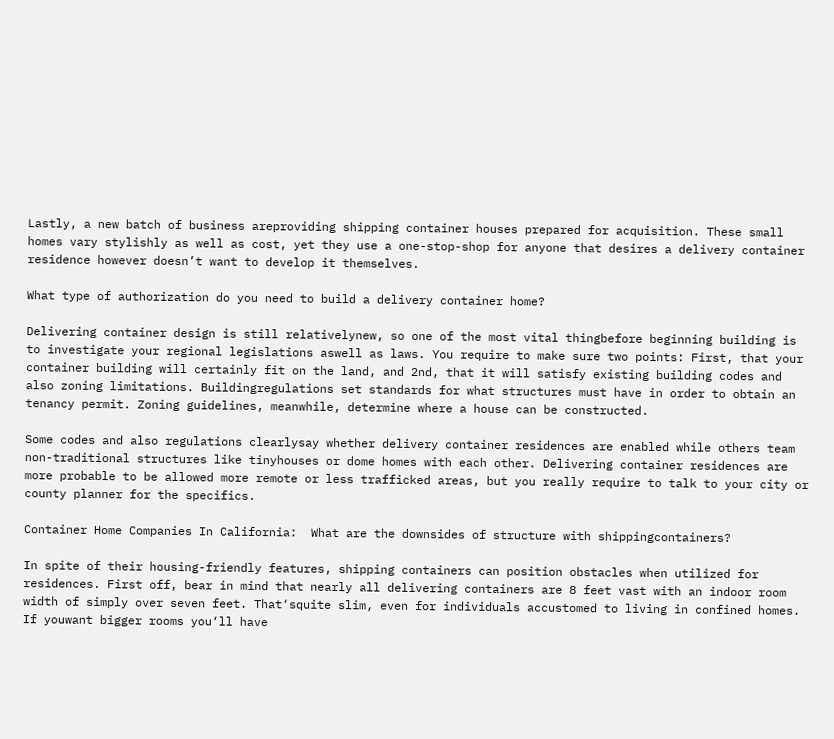Lastly, a new batch of business areproviding shipping container houses prepared for acquisition. These small homes vary stylishly as well as cost, yet they use a one-stop-shop for anyone that desires a delivery container residence however doesn’t want to develop it themselves.

What type of authorization do you need to build a delivery container home?

Delivering container design is still relativelynew, so one of the most vital thingbefore beginning building is to investigate your regional legislations aswell as laws. You require to make sure two points: First, that your container building will certainly fit on the land, and 2nd, that it will satisfy existing building codes and also zoning limitations. Buildingregulations set standards for what structures must have in order to obtain an tenancy permit. Zoning guidelines, meanwhile, determine where a house can be constructed.

Some codes and also regulations clearlysay whether delivery container residences are enabled while others team non-traditional structures like tinyhouses or dome homes with each other. Delivering container residences are more probable to be allowed more remote or less trafficked areas, but you really require to talk to your city or county planner for the specifics.

Container Home Companies In California:  What are the downsides of structure with shippingcontainers?

In spite of their housing-friendly features, shipping containers can position obstacles when utilized for residences. First off, bear in mind that nearly all delivering containers are 8 feet vast with an indoor room width of simply over seven feet. That‘squite slim, even for individuals accustomed to living in confined homes. If youwant bigger rooms you‘ll have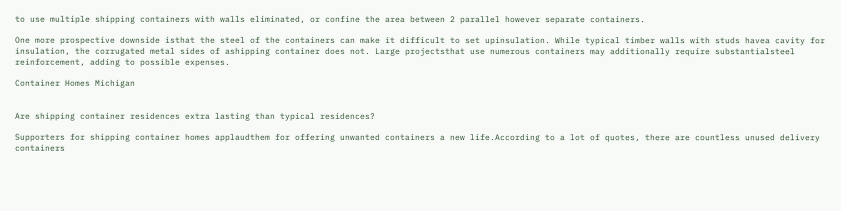to use multiple shipping containers with walls eliminated, or confine the area between 2 parallel however separate containers.

One more prospective downside isthat the steel of the containers can make it difficult to set upinsulation. While typical timber walls with studs havea cavity for insulation, the corrugated metal sides of ashipping container does not. Large projectsthat use numerous containers may additionally require substantialsteel reinforcement, adding to possible expenses.

Container Homes Michigan


Are shipping container residences extra lasting than typical residences?

Supporters for shipping container homes applaudthem for offering unwanted containers a new life.According to a lot of quotes, there are countless unused delivery containers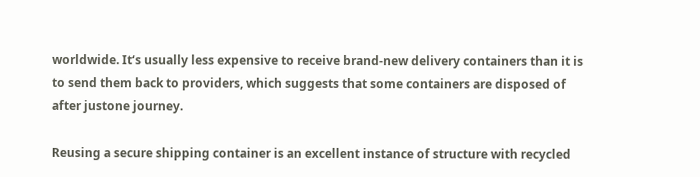worldwide. It‘s usually less expensive to receive brand-new delivery containers than it is to send them back to providers, which suggests that some containers are disposed of after justone journey.

Reusing a secure shipping container is an excellent instance of structure with recycled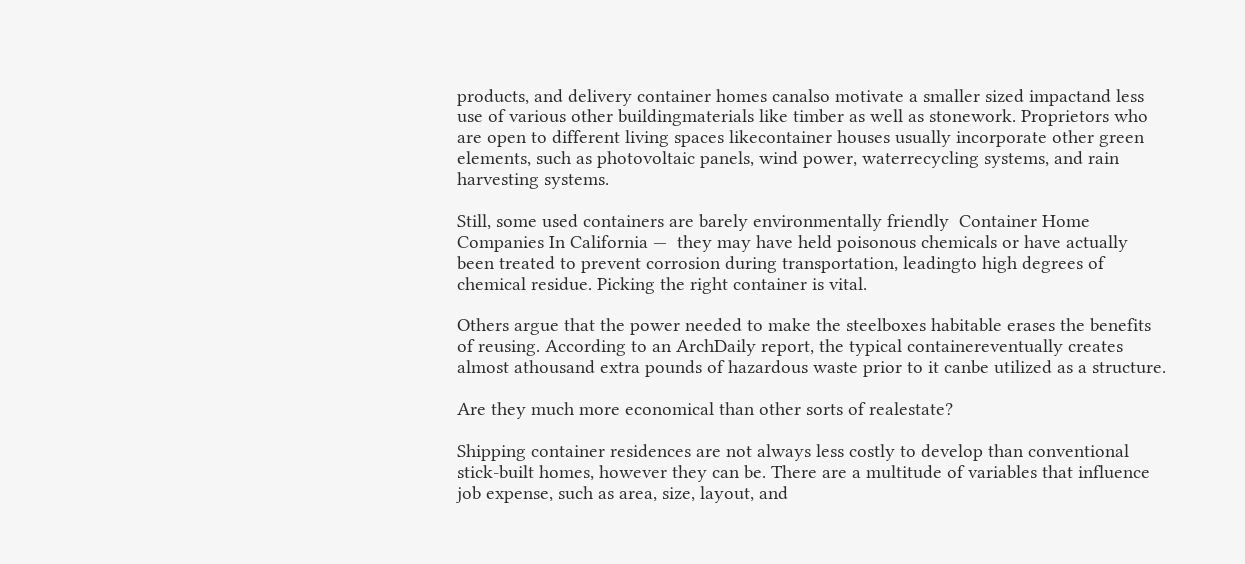products, and delivery container homes canalso motivate a smaller sized impactand less use of various other buildingmaterials like timber as well as stonework. Proprietors who are open to different living spaces likecontainer houses usually incorporate other green elements, such as photovoltaic panels, wind power, waterrecycling systems, and rain harvesting systems.

Still, some used containers are barely environmentally friendly  Container Home Companies In California —  they may have held poisonous chemicals or have actually been treated to prevent corrosion during transportation, leadingto high degrees of chemical residue. Picking the right container is vital.

Others argue that the power needed to make the steelboxes habitable erases the benefits of reusing. According to an ArchDaily report, the typical containereventually creates almost athousand extra pounds of hazardous waste prior to it canbe utilized as a structure.

Are they much more economical than other sorts of realestate?

Shipping container residences are not always less costly to develop than conventional stick-built homes, however they can be. There are a multitude of variables that influence job expense, such as area, size, layout, and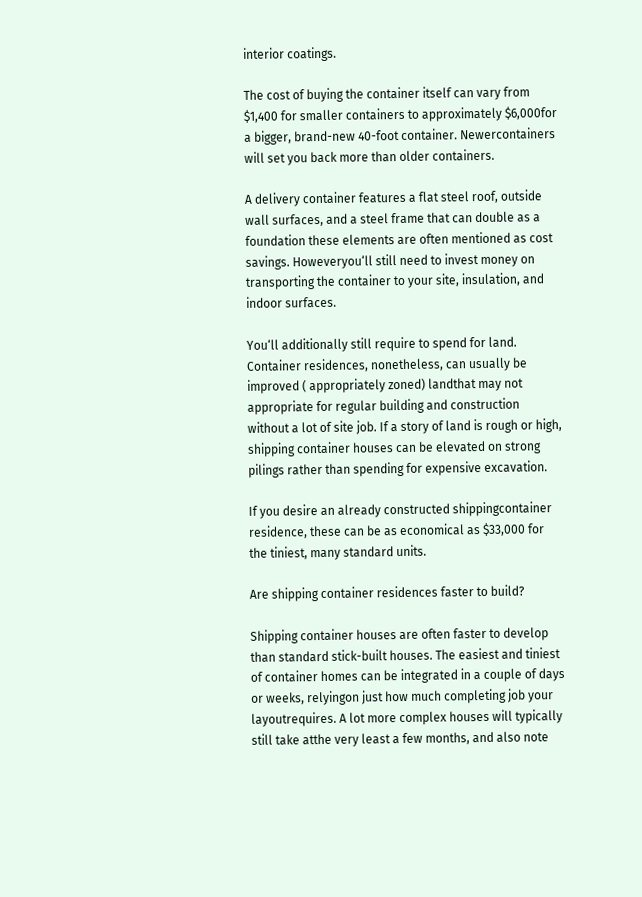interior coatings.

The cost of buying the container itself can vary from $1,400 for smaller containers to approximately $6,000for a bigger, brand-new 40-foot container. Newercontainers will set you back more than older containers.

A delivery container features a flat steel roof, outside wall surfaces, and a steel frame that can double as a foundation these elements are often mentioned as cost savings. Howeveryou‘ll still need to invest money on transporting the container to your site, insulation, and indoor surfaces.

You‘ll additionally still require to spend for land. Container residences, nonetheless, can usually be improved ( appropriately zoned) landthat may not appropriate for regular building and construction without a lot of site job. If a story of land is rough or high, shipping container houses can be elevated on strong pilings rather than spending for expensive excavation.

If you desire an already constructed shippingcontainer residence, these can be as economical as $33,000 for the tiniest, many standard units.

Are shipping container residences faster to build?

Shipping container houses are often faster to develop than standard stick-built houses. The easiest and tiniest of container homes can be integrated in a couple of days or weeks, relyingon just how much completing job your layoutrequires. A lot more complex houses will typically still take atthe very least a few months, and also note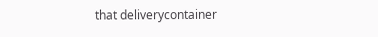that deliverycontainer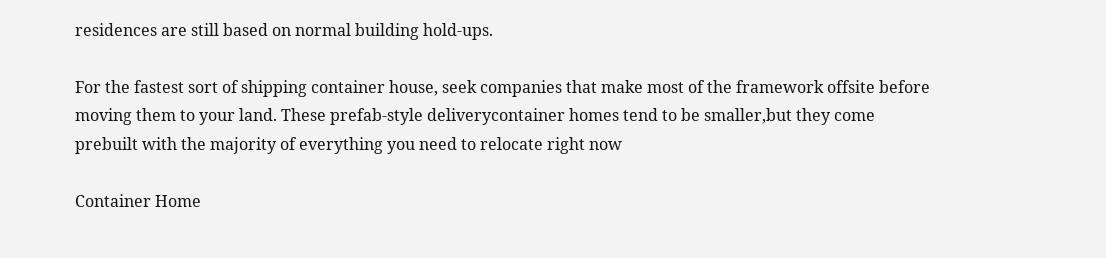residences are still based on normal building hold-ups.

For the fastest sort of shipping container house, seek companies that make most of the framework offsite before moving them to your land. These prefab-style deliverycontainer homes tend to be smaller,but they come prebuilt with the majority of everything you need to relocate right now

Container Home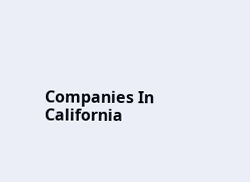Companies In California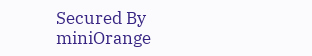Secured By miniOrange